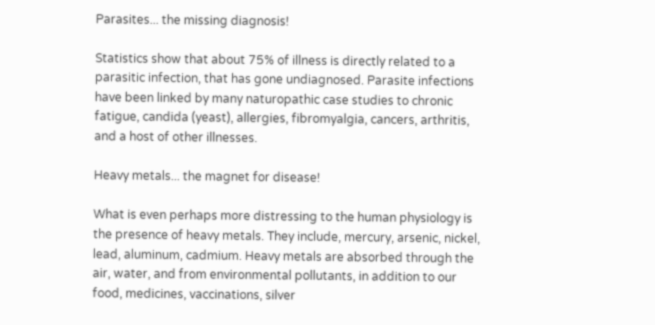Parasites... the missing diagnosis!

Statistics show that about 75% of illness is directly related to a parasitic infection, that has gone undiagnosed. Parasite infections have been linked by many naturopathic case studies to chronic fatigue, candida (yeast), allergies, fibromyalgia, cancers, arthritis, and a host of other illnesses.

Heavy metals... the magnet for disease!

What is even perhaps more distressing to the human physiology is the presence of heavy metals. They include, mercury, arsenic, nickel, lead, aluminum, cadmium. Heavy metals are absorbed through the air, water, and from environmental pollutants, in addition to our food, medicines, vaccinations, silver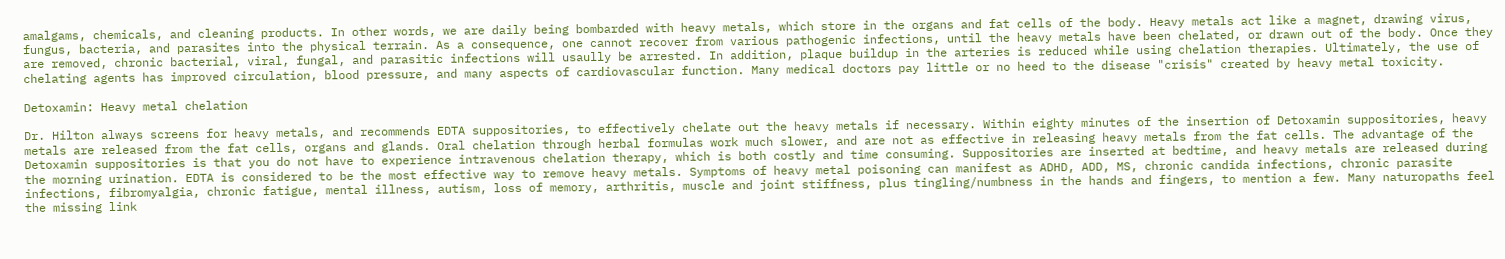amalgams, chemicals, and cleaning products. In other words, we are daily being bombarded with heavy metals, which store in the organs and fat cells of the body. Heavy metals act like a magnet, drawing virus, fungus, bacteria, and parasites into the physical terrain. As a consequence, one cannot recover from various pathogenic infections, until the heavy metals have been chelated, or drawn out of the body. Once they are removed, chronic bacterial, viral, fungal, and parasitic infections will usaully be arrested. In addition, plaque buildup in the arteries is reduced while using chelation therapies. Ultimately, the use of chelating agents has improved circulation, blood pressure, and many aspects of cardiovascular function. Many medical doctors pay little or no heed to the disease "crisis" created by heavy metal toxicity.

Detoxamin: Heavy metal chelation

Dr. Hilton always screens for heavy metals, and recommends EDTA suppositories, to effectively chelate out the heavy metals if necessary. Within eighty minutes of the insertion of Detoxamin suppositories, heavy metals are released from the fat cells, organs and glands. Oral chelation through herbal formulas work much slower, and are not as effective in releasing heavy metals from the fat cells. The advantage of the Detoxamin suppositories is that you do not have to experience intravenous chelation therapy, which is both costly and time consuming. Suppositories are inserted at bedtime, and heavy metals are released during the morning urination. EDTA is considered to be the most effective way to remove heavy metals. Symptoms of heavy metal poisoning can manifest as ADHD, ADD, MS, chronic candida infections, chronic parasite infections, fibromyalgia, chronic fatigue, mental illness, autism, loss of memory, arthritis, muscle and joint stiffness, plus tingling/numbness in the hands and fingers, to mention a few. Many naturopaths feel the missing link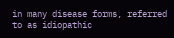in many disease forms, referred to as idiopathic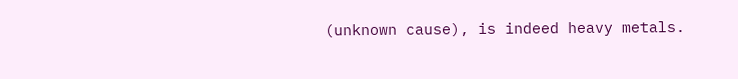(unknown cause), is indeed heavy metals.